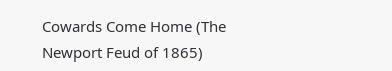Cowards Come Home (The Newport Feud of 1865)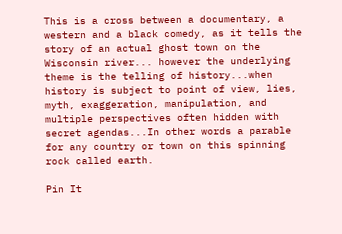This is a cross between a documentary, a western and a black comedy, as it tells the story of an actual ghost town on the Wisconsin river... however the underlying theme is the telling of history...when history is subject to point of view, lies, myth, exaggeration, manipulation, and multiple perspectives often hidden with secret agendas...In other words a parable for any country or town on this spinning rock called earth.

Pin It